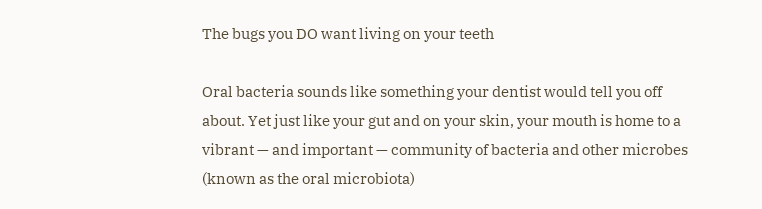The bugs you DO want living on your teeth

Oral bacteria sounds like something your dentist would tell you off about. Yet just like your gut and on your skin, your mouth is home to a vibrant — and important — community of bacteria and other microbes (known as the oral microbiota)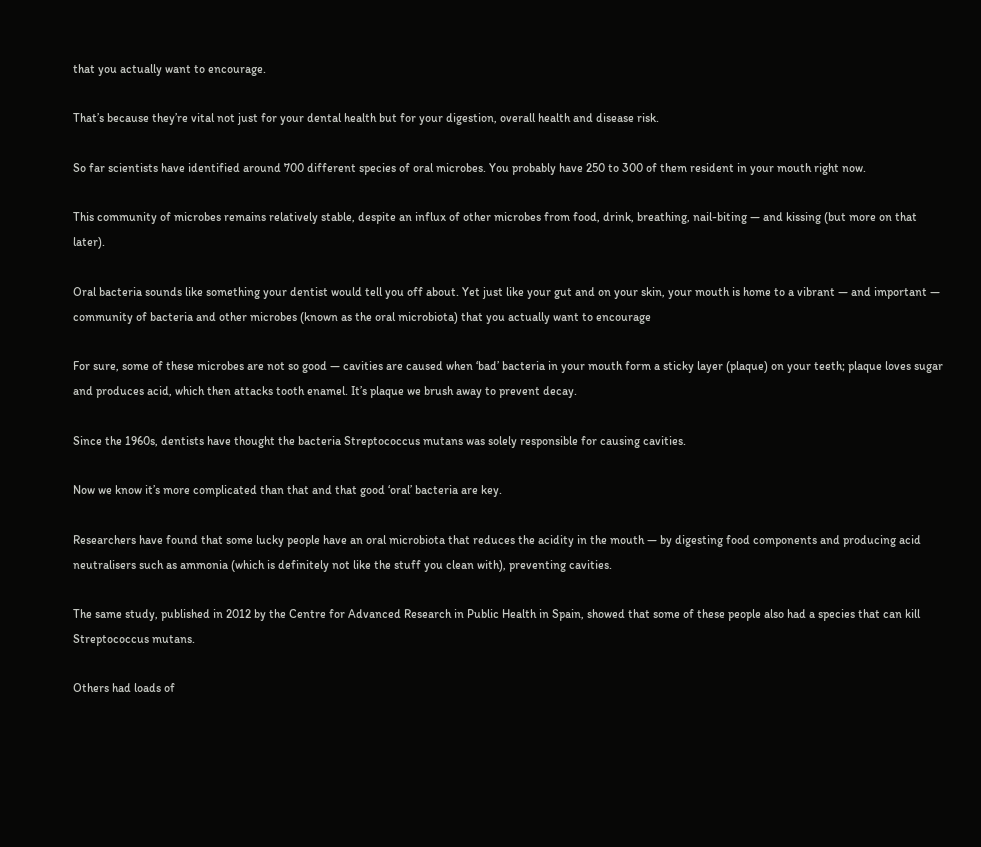that you actually want to encourage.

That’s because they’re vital not just for your dental health but for your digestion, overall health and disease risk.

So far scientists have identified around 700 different species of oral microbes. You probably have 250 to 300 of them resident in your mouth right now.

This community of microbes remains relatively stable, despite an influx of other microbes from food, drink, breathing, nail-biting — and kissing (but more on that later).

Oral bacteria sounds like something your dentist would tell you off about. Yet just like your gut and on your skin, your mouth is home to a vibrant — and important — community of bacteria and other microbes (known as the oral microbiota) that you actually want to encourage

For sure, some of these microbes are not so good — cavities are caused when ‘bad’ bacteria in your mouth form a sticky layer (plaque) on your teeth; plaque loves sugar and produces acid, which then attacks tooth enamel. It’s plaque we brush away to prevent decay.

Since the 1960s, dentists have thought the bacteria Streptococcus mutans was solely responsible for causing cavities.

Now we know it’s more complicated than that and that good ‘oral’ bacteria are key.

Researchers have found that some lucky people have an oral microbiota that reduces the acidity in the mouth — by digesting food components and producing acid neutralisers such as ammonia (which is definitely not like the stuff you clean with), preventing cavities.

The same study, published in 2012 by the Centre for Advanced Research in Public Health in Spain, showed that some of these people also had a species that can kill Streptococcus mutans.

Others had loads of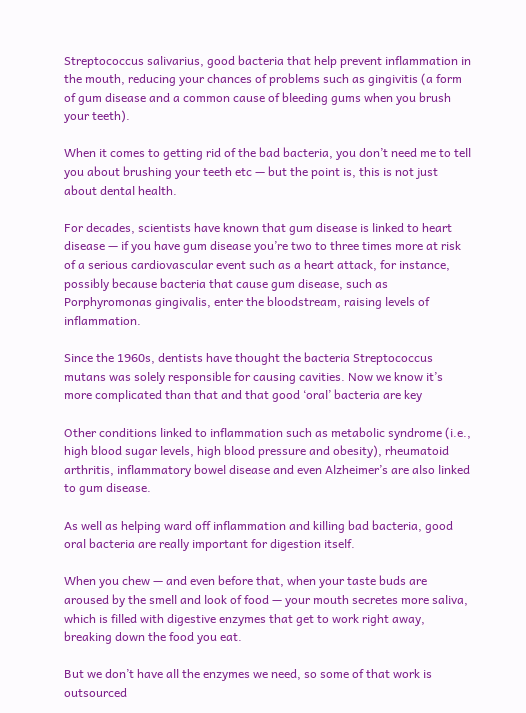Streptococcus salivarius, good bacteria that help prevent inflammation in the mouth, reducing your chances of problems such as gingivitis (a form of gum disease and a common cause of bleeding gums when you brush your teeth).

When it comes to getting rid of the bad bacteria, you don’t need me to tell you about brushing your teeth etc — but the point is, this is not just about dental health.

For decades, scientists have known that gum disease is linked to heart disease — if you have gum disease you’re two to three times more at risk of a serious cardiovascular event such as a heart attack, for instance, possibly because bacteria that cause gum disease, such as Porphyromonas gingivalis, enter the bloodstream, raising levels of inflammation.

Since the 1960s, dentists have thought the bacteria Streptococcus mutans was solely responsible for causing cavities. Now we know it’s more complicated than that and that good ‘oral’ bacteria are key

Other conditions linked to inflammation such as metabolic syndrome (i.e., high blood sugar levels, high blood pressure and obesity), rheumatoid arthritis, inflammatory bowel disease and even Alzheimer’s are also linked to gum disease.

As well as helping ward off inflammation and killing bad bacteria, good oral bacteria are really important for digestion itself.

When you chew — and even before that, when your taste buds are aroused by the smell and look of food — your mouth secretes more saliva, which is filled with digestive enzymes that get to work right away, breaking down the food you eat.

But we don’t have all the enzymes we need, so some of that work is outsourced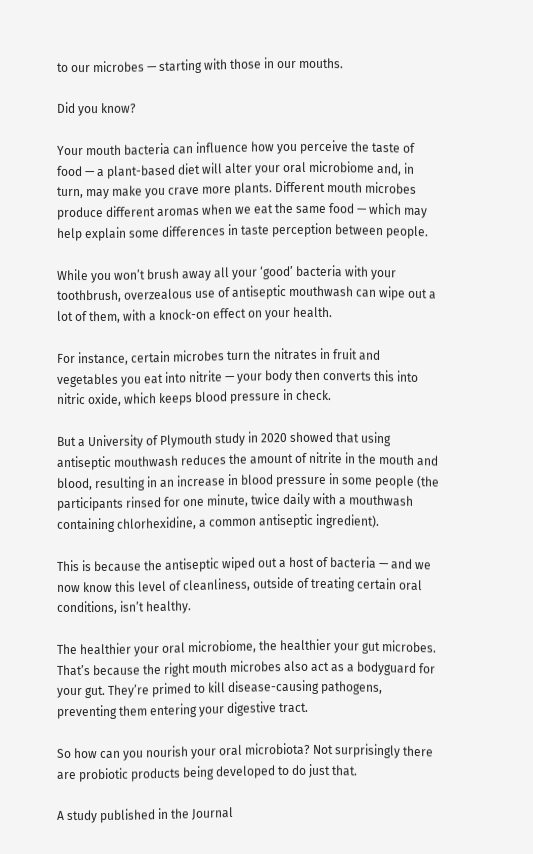to our microbes — starting with those in our mouths.

Did you know?

Your mouth bacteria can influence how you perceive the taste of food — a plant-based diet will alter your oral microbiome and, in turn, may make you crave more plants. Different mouth microbes produce different aromas when we eat the same food — which may help explain some differences in taste perception between people.

While you won’t brush away all your ‘good’ bacteria with your toothbrush, overzealous use of antiseptic mouthwash can wipe out a lot of them, with a knock-on effect on your health.

For instance, certain microbes turn the nitrates in fruit and vegetables you eat into nitrite — your body then converts this into nitric oxide, which keeps blood pressure in check.

But a University of Plymouth study in 2020 showed that using antiseptic mouthwash reduces the amount of nitrite in the mouth and blood, resulting in an increase in blood pressure in some people (the participants rinsed for one minute, twice daily with a mouthwash containing chlorhexidine, a common antiseptic ingredient).

This is because the antiseptic wiped out a host of bacteria — and we now know this level of cleanliness, outside of treating certain oral conditions, isn’t healthy.

The healthier your oral microbiome, the healthier your gut microbes. That’s because the right mouth microbes also act as a bodyguard for your gut. They’re primed to kill disease-causing pathogens, preventing them entering your digestive tract.

So how can you nourish your oral microbiota? Not surprisingly there are probiotic products being developed to do just that.

A study published in the Journal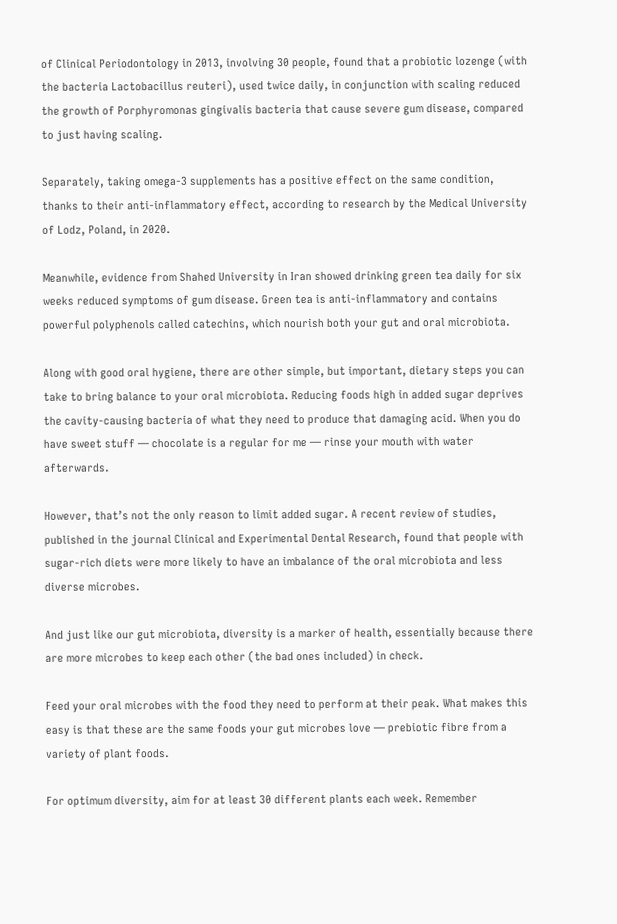of Clinical Periodontology in 2013, involving 30 people, found that a probiotic lozenge (with the bacteria Lactobacillus reuteri), used twice daily, in conjunction with scaling reduced the growth of Porphyromonas gingivalis bacteria that cause severe gum disease, compared to just having scaling.

Separately, taking omega-3 supplements has a positive effect on the same condition, thanks to their anti-inflammatory effect, according to research by the Medical University of Lodz, Poland, in 2020.

Meanwhile, evidence from Shahed University in Iran showed drinking green tea daily for six weeks reduced symptoms of gum disease. Green tea is anti-inflammatory and contains powerful polyphenols called catechins, which nourish both your gut and oral microbiota.

Along with good oral hygiene, there are other simple, but important, dietary steps you can take to bring balance to your oral microbiota. Reducing foods high in added sugar deprives the cavity-causing bacteria of what they need to produce that damaging acid. When you do have sweet stuff — chocolate is a regular for me — rinse your mouth with water afterwards.

However, that’s not the only reason to limit added sugar. A recent review of studies, published in the journal Clinical and Experimental Dental Research, found that people with sugar-rich diets were more likely to have an imbalance of the oral microbiota and less diverse microbes.

And just like our gut microbiota, diversity is a marker of health, essentially because there are more microbes to keep each other (the bad ones included) in check.

Feed your oral microbes with the food they need to perform at their peak. What makes this easy is that these are the same foods your gut microbes love — prebiotic fibre from a variety of plant foods.

For optimum diversity, aim for at least 30 different plants each week. Remember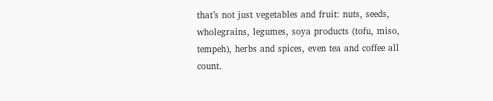that’s not just vegetables and fruit: nuts, seeds, wholegrains, legumes, soya products (tofu, miso, tempeh), herbs and spices, even tea and coffee all count.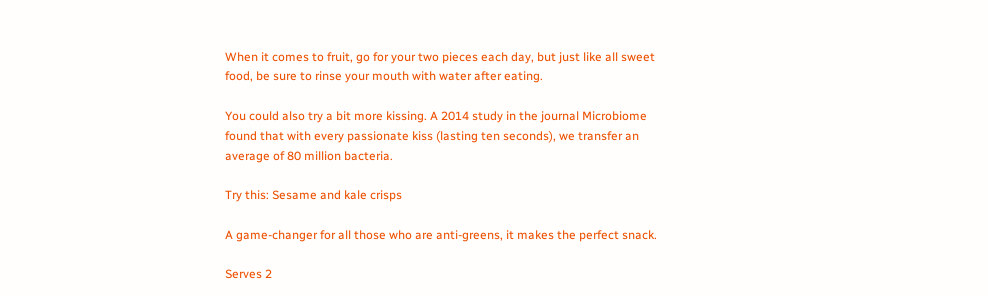When it comes to fruit, go for your two pieces each day, but just like all sweet food, be sure to rinse your mouth with water after eating.

You could also try a bit more kissing. A 2014 study in the journal Microbiome found that with every passionate kiss (lasting ten seconds), we transfer an average of 80 million bacteria.

Try this: Sesame and kale crisps

A game-changer for all those who are anti-greens, it makes the perfect snack.

Serves 2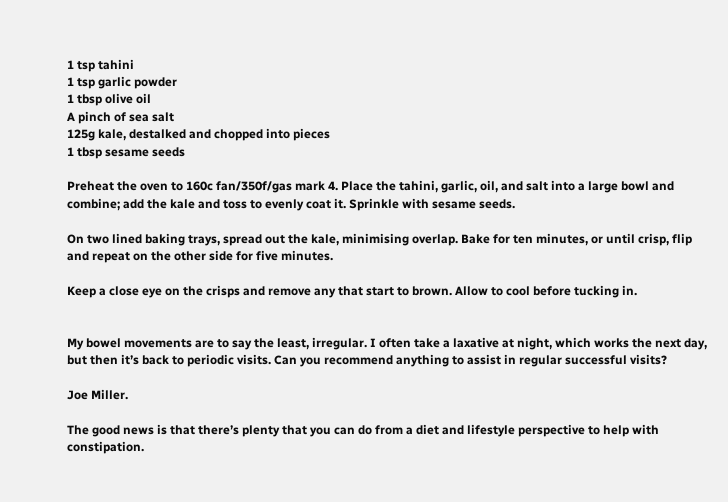1 tsp tahini
1 tsp garlic powder
1 tbsp olive oil
A pinch of sea salt
125g kale, destalked and chopped into pieces
1 tbsp sesame seeds

Preheat the oven to 160c fan/350f/gas mark 4. Place the tahini, garlic, oil, and salt into a large bowl and combine; add the kale and toss to evenly coat it. Sprinkle with sesame seeds.

On two lined baking trays, spread out the kale, minimising overlap. Bake for ten minutes, or until crisp, flip and repeat on the other side for five minutes.

Keep a close eye on the crisps and remove any that start to brown. Allow to cool before tucking in.


My bowel movements are to say the least, irregular. I often take a laxative at night, which works the next day, but then it’s back to periodic visits. Can you recommend anything to assist in regular successful visits?

Joe Miller.

The good news is that there’s plenty that you can do from a diet and lifestyle perspective to help with constipation.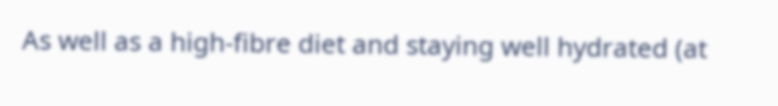As well as a high-fibre diet and staying well hydrated (at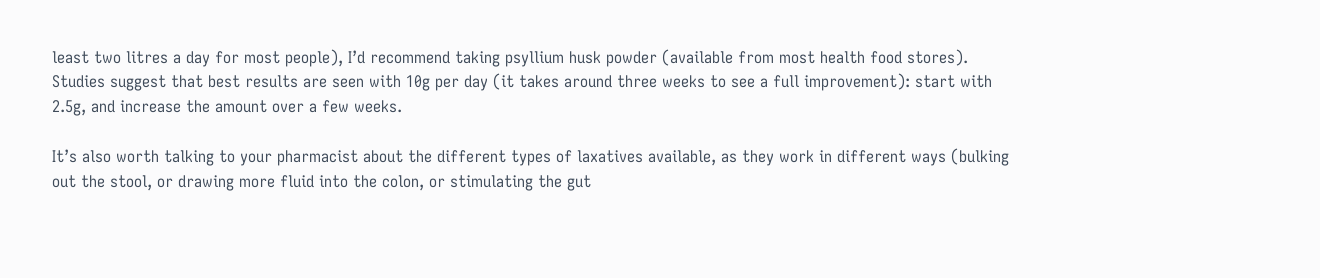least two litres a day for most people), I’d recommend taking psyllium husk powder (available from most health food stores). Studies suggest that best results are seen with 10g per day (it takes around three weeks to see a full improvement): start with 2.5g, and increase the amount over a few weeks.

It’s also worth talking to your pharmacist about the different types of laxatives available, as they work in different ways (bulking out the stool, or drawing more fluid into the colon, or stimulating the gut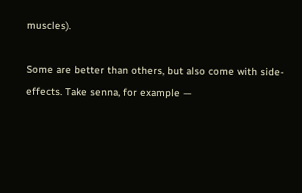muscles).

Some are better than others, but also come with side-effects. Take senna, for example —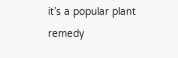it’s a popular plant remedy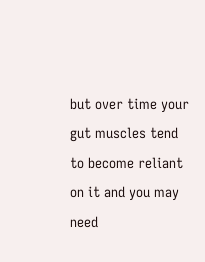but over time your gut muscles tend to become reliant on it and you may need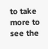to take more to see the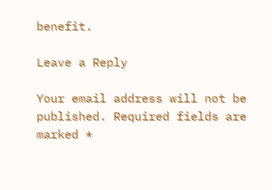benefit.

Leave a Reply

Your email address will not be published. Required fields are marked *